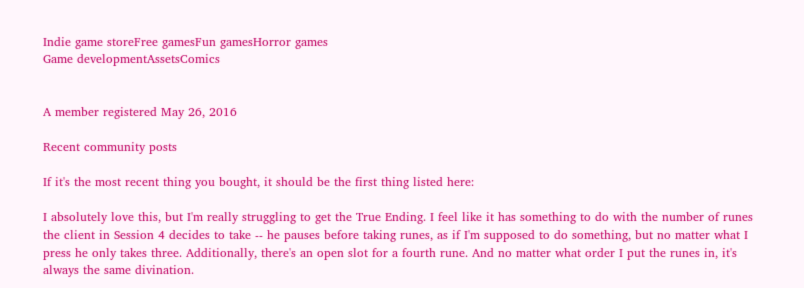Indie game storeFree gamesFun gamesHorror games
Game developmentAssetsComics


A member registered May 26, 2016

Recent community posts

If it's the most recent thing you bought, it should be the first thing listed here:

I absolutely love this, but I'm really struggling to get the True Ending. I feel like it has something to do with the number of runes the client in Session 4 decides to take -- he pauses before taking runes, as if I'm supposed to do something, but no matter what I press he only takes three. Additionally, there's an open slot for a fourth rune. And no matter what order I put the runes in, it's always the same divination.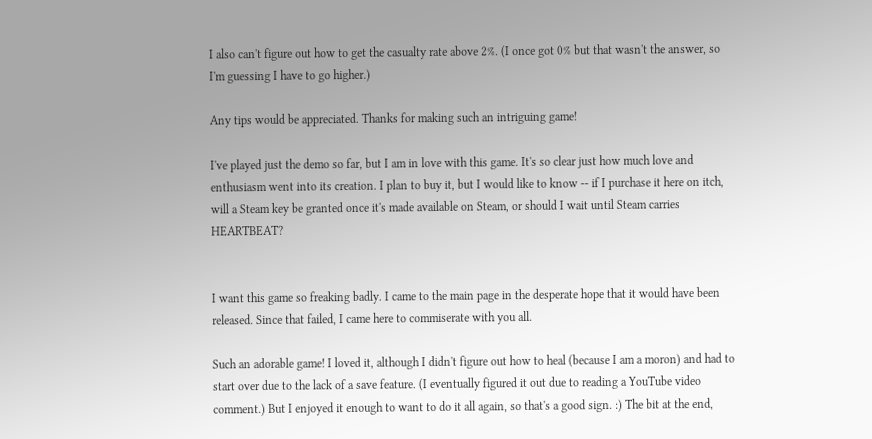I also can't figure out how to get the casualty rate above 2%. (I once got 0% but that wasn't the answer, so I'm guessing I have to go higher.)

Any tips would be appreciated. Thanks for making such an intriguing game!

I've played just the demo so far, but I am in love with this game. It's so clear just how much love and enthusiasm went into its creation. I plan to buy it, but I would like to know -- if I purchase it here on itch, will a Steam key be granted once it's made available on Steam, or should I wait until Steam carries HEARTBEAT?


I want this game so freaking badly. I came to the main page in the desperate hope that it would have been released. Since that failed, I came here to commiserate with you all.

Such an adorable game! I loved it, although I didn't figure out how to heal (because I am a moron) and had to start over due to the lack of a save feature. (I eventually figured it out due to reading a YouTube video comment.) But I enjoyed it enough to want to do it all again, so that's a good sign. :) The bit at the end,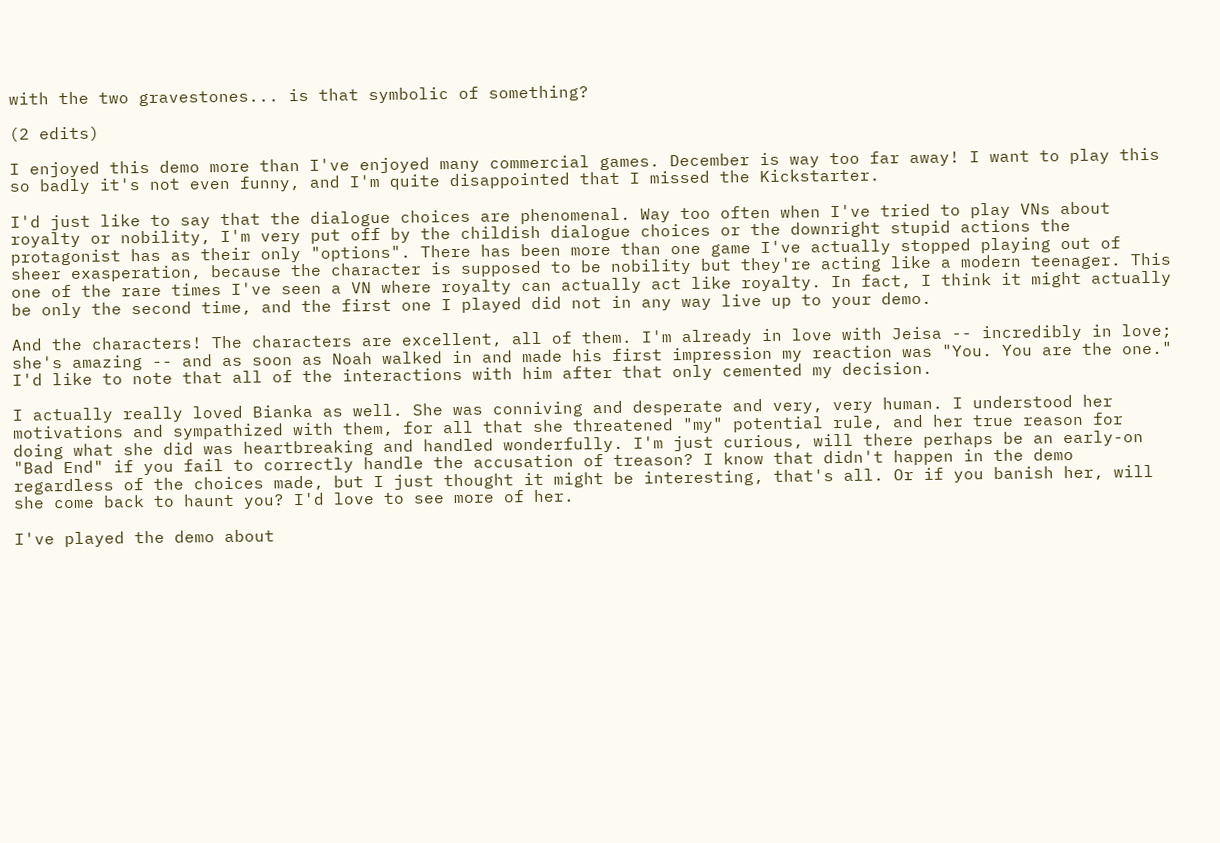with the two gravestones... is that symbolic of something?

(2 edits)

I enjoyed this demo more than I've enjoyed many commercial games. December is way too far away! I want to play this so badly it's not even funny, and I'm quite disappointed that I missed the Kickstarter.

I'd just like to say that the dialogue choices are phenomenal. Way too often when I've tried to play VNs about royalty or nobility, I'm very put off by the childish dialogue choices or the downright stupid actions the protagonist has as their only "options". There has been more than one game I've actually stopped playing out of sheer exasperation, because the character is supposed to be nobility but they're acting like a modern teenager. This one of the rare times I've seen a VN where royalty can actually act like royalty. In fact, I think it might actually be only the second time, and the first one I played did not in any way live up to your demo.

And the characters! The characters are excellent, all of them. I'm already in love with Jeisa -- incredibly in love; she's amazing -- and as soon as Noah walked in and made his first impression my reaction was "You. You are the one." I'd like to note that all of the interactions with him after that only cemented my decision.

I actually really loved Bianka as well. She was conniving and desperate and very, very human. I understood her motivations and sympathized with them, for all that she threatened "my" potential rule, and her true reason for doing what she did was heartbreaking and handled wonderfully. I'm just curious, will there perhaps be an early-on "Bad End" if you fail to correctly handle the accusation of treason? I know that didn't happen in the demo regardless of the choices made, but I just thought it might be interesting, that's all. Or if you banish her, will she come back to haunt you? I'd love to see more of her.

I've played the demo about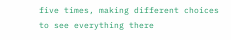five times, making different choices to see everything there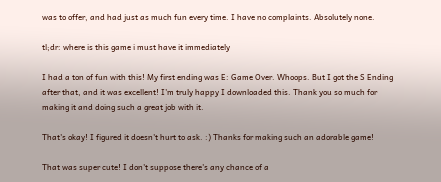was to offer, and had just as much fun every time. I have no complaints. Absolutely none.

tl;dr: where is this game i must have it immediately

I had a ton of fun with this! My first ending was E: Game Over. Whoops. But I got the S Ending after that, and it was excellent! I'm truly happy I downloaded this. Thank you so much for making it and doing such a great job with it.

That's okay! I figured it doesn't hurt to ask. :) Thanks for making such an adorable game!

That was super cute! I don't suppose there's any chance of a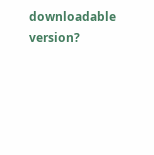downloadable version?